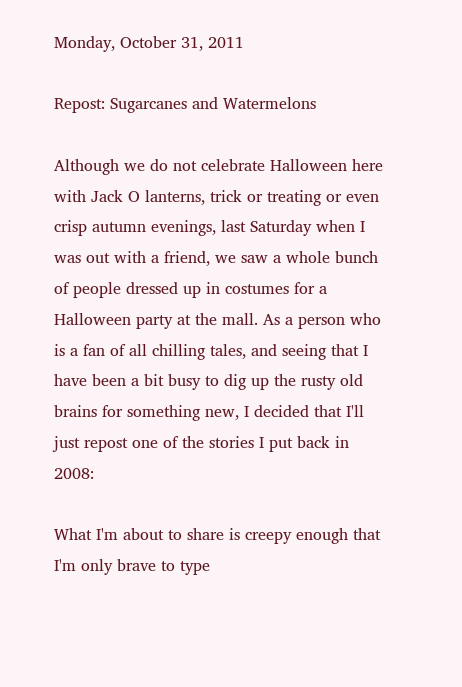Monday, October 31, 2011

Repost: Sugarcanes and Watermelons

Although we do not celebrate Halloween here with Jack O lanterns, trick or treating or even crisp autumn evenings, last Saturday when I was out with a friend, we saw a whole bunch of people dressed up in costumes for a Halloween party at the mall. As a person who is a fan of all chilling tales, and seeing that I have been a bit busy to dig up the rusty old brains for something new, I decided that I'll just repost one of the stories I put back in 2008:

What I'm about to share is creepy enough that I'm only brave to type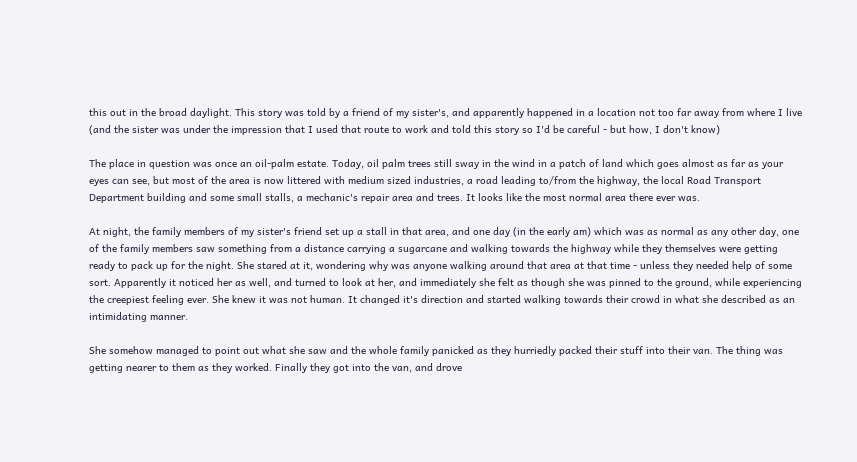this out in the broad daylight. This story was told by a friend of my sister's, and apparently happened in a location not too far away from where I live (and the sister was under the impression that I used that route to work and told this story so I'd be careful - but how, I don't know)

The place in question was once an oil-palm estate. Today, oil palm trees still sway in the wind in a patch of land which goes almost as far as your eyes can see, but most of the area is now littered with medium sized industries, a road leading to/from the highway, the local Road Transport Department building and some small stalls, a mechanic's repair area and trees. It looks like the most normal area there ever was.

At night, the family members of my sister's friend set up a stall in that area, and one day (in the early am) which was as normal as any other day, one of the family members saw something from a distance carrying a sugarcane and walking towards the highway while they themselves were getting ready to pack up for the night. She stared at it, wondering why was anyone walking around that area at that time - unless they needed help of some sort. Apparently it noticed her as well, and turned to look at her, and immediately she felt as though she was pinned to the ground, while experiencing the creepiest feeling ever. She knew it was not human. It changed it's direction and started walking towards their crowd in what she described as an intimidating manner.

She somehow managed to point out what she saw and the whole family panicked as they hurriedly packed their stuff into their van. The thing was getting nearer to them as they worked. Finally they got into the van, and drove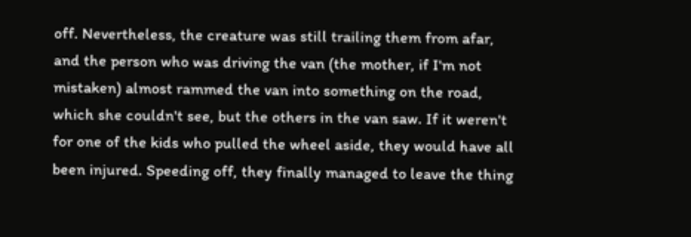off. Nevertheless, the creature was still trailing them from afar, and the person who was driving the van (the mother, if I'm not mistaken) almost rammed the van into something on the road, which she couldn't see, but the others in the van saw. If it weren't for one of the kids who pulled the wheel aside, they would have all been injured. Speeding off, they finally managed to leave the thing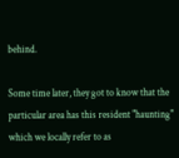behind.

Some time later, they got to know that the particular area has this resident "haunting" which we locally refer to as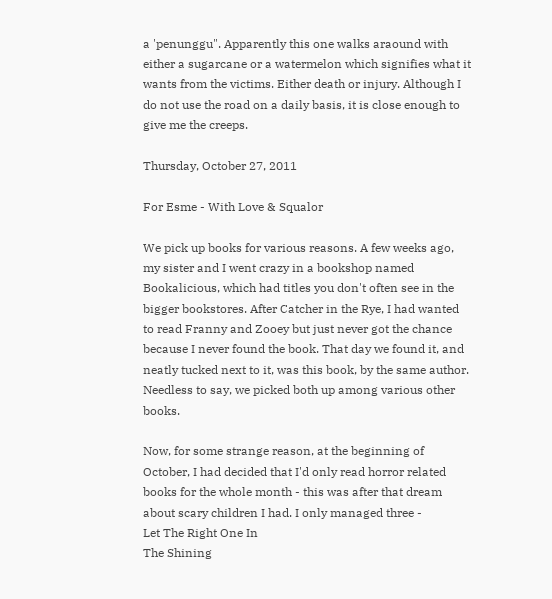a 'penunggu". Apparently this one walks araound with either a sugarcane or a watermelon which signifies what it wants from the victims. Either death or injury. Although I do not use the road on a daily basis, it is close enough to give me the creeps.

Thursday, October 27, 2011

For Esme - With Love & Squalor

We pick up books for various reasons. A few weeks ago, my sister and I went crazy in a bookshop named Bookalicious, which had titles you don't often see in the bigger bookstores. After Catcher in the Rye, I had wanted to read Franny and Zooey but just never got the chance because I never found the book. That day we found it, and neatly tucked next to it, was this book, by the same author. Needless to say, we picked both up among various other books.

Now, for some strange reason, at the beginning of October, I had decided that I'd only read horror related books for the whole month - this was after that dream about scary children I had. I only managed three -
Let The Right One In
The Shining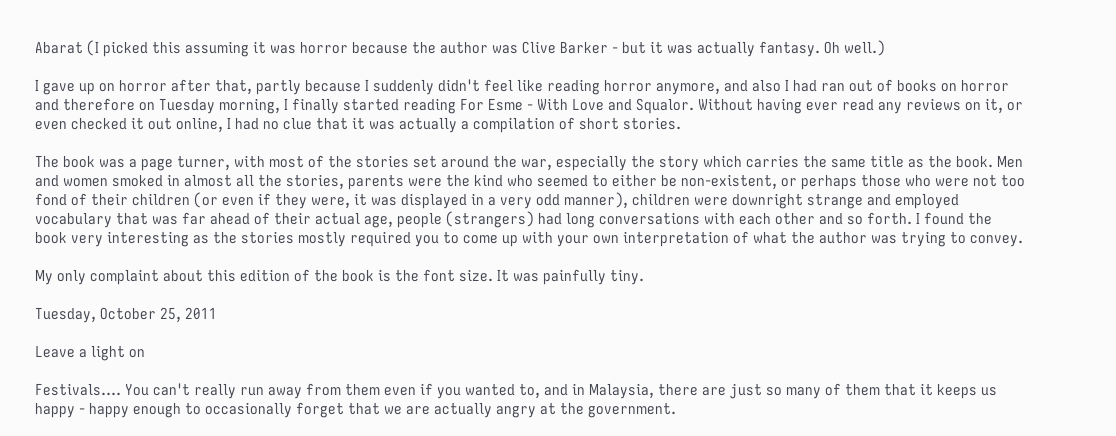Abarat (I picked this assuming it was horror because the author was Clive Barker - but it was actually fantasy. Oh well.)

I gave up on horror after that, partly because I suddenly didn't feel like reading horror anymore, and also I had ran out of books on horror and therefore on Tuesday morning, I finally started reading For Esme - With Love and Squalor. Without having ever read any reviews on it, or even checked it out online, I had no clue that it was actually a compilation of short stories.

The book was a page turner, with most of the stories set around the war, especially the story which carries the same title as the book. Men and women smoked in almost all the stories, parents were the kind who seemed to either be non-existent, or perhaps those who were not too fond of their children (or even if they were, it was displayed in a very odd manner), children were downright strange and employed vocabulary that was far ahead of their actual age, people (strangers) had long conversations with each other and so forth. I found the book very interesting as the stories mostly required you to come up with your own interpretation of what the author was trying to convey.

My only complaint about this edition of the book is the font size. It was painfully tiny.

Tuesday, October 25, 2011

Leave a light on

Festivals.... You can't really run away from them even if you wanted to, and in Malaysia, there are just so many of them that it keeps us happy - happy enough to occasionally forget that we are actually angry at the government.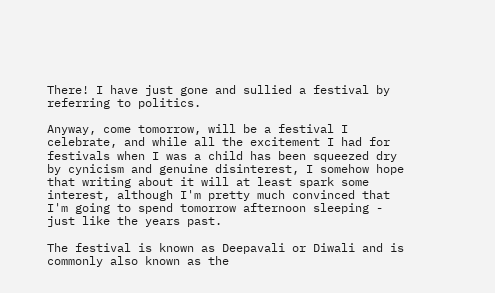There! I have just gone and sullied a festival by referring to politics.

Anyway, come tomorrow, will be a festival I celebrate, and while all the excitement I had for festivals when I was a child has been squeezed dry by cynicism and genuine disinterest, I somehow hope that writing about it will at least spark some interest, although I'm pretty much convinced that I'm going to spend tomorrow afternoon sleeping - just like the years past.

The festival is known as Deepavali or Diwali and is commonly also known as the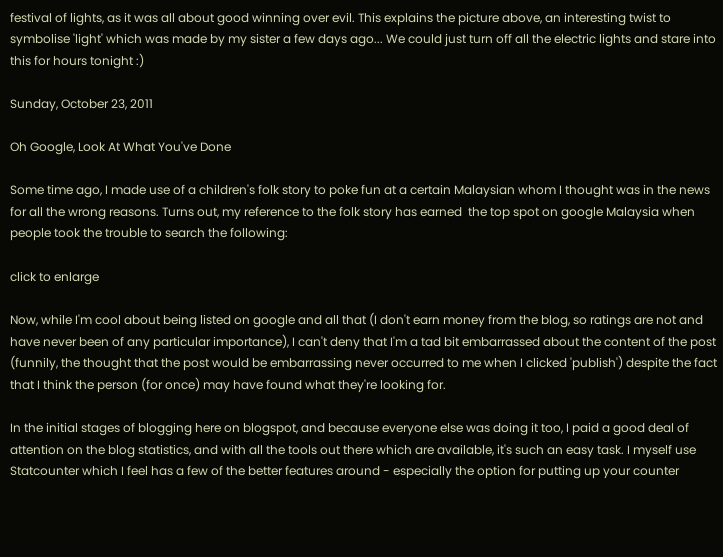festival of lights, as it was all about good winning over evil. This explains the picture above, an interesting twist to symbolise 'light' which was made by my sister a few days ago... We could just turn off all the electric lights and stare into this for hours tonight :)

Sunday, October 23, 2011

Oh Google, Look At What You've Done

Some time ago, I made use of a children's folk story to poke fun at a certain Malaysian whom I thought was in the news for all the wrong reasons. Turns out, my reference to the folk story has earned  the top spot on google Malaysia when people took the trouble to search the following:

click to enlarge

Now, while I'm cool about being listed on google and all that (I don't earn money from the blog, so ratings are not and have never been of any particular importance), I can't deny that I'm a tad bit embarrassed about the content of the post (funnily, the thought that the post would be embarrassing never occurred to me when I clicked 'publish') despite the fact that I think the person (for once) may have found what they're looking for.

In the initial stages of blogging here on blogspot, and because everyone else was doing it too, I paid a good deal of attention on the blog statistics, and with all the tools out there which are available, it's such an easy task. I myself use Statcounter which I feel has a few of the better features around - especially the option for putting up your counter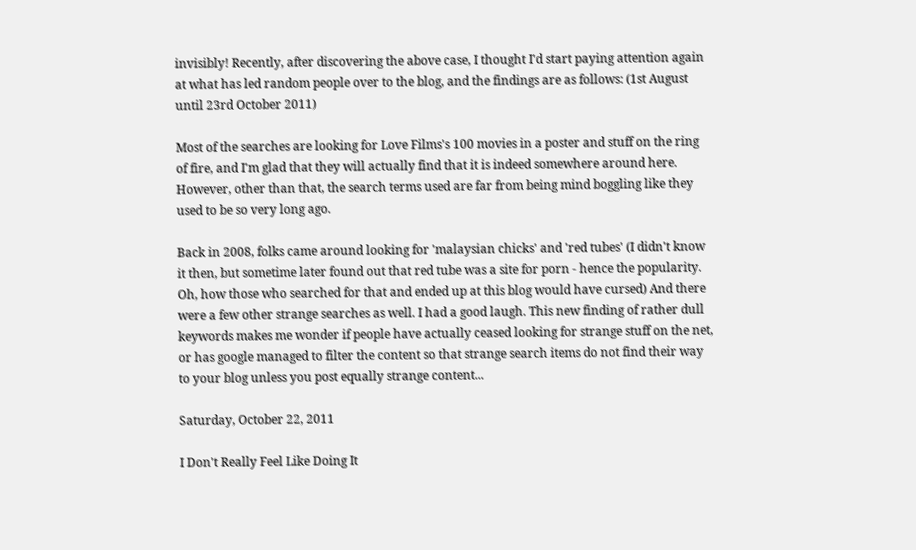invisibly! Recently, after discovering the above case, I thought I'd start paying attention again at what has led random people over to the blog, and the findings are as follows: (1st August until 23rd October 2011)

Most of the searches are looking for Love Films's 100 movies in a poster and stuff on the ring of fire, and I'm glad that they will actually find that it is indeed somewhere around here. However, other than that, the search terms used are far from being mind boggling like they used to be so very long ago.

Back in 2008, folks came around looking for 'malaysian chicks' and 'red tubes' (I didn't know it then, but sometime later found out that red tube was a site for porn - hence the popularity. Oh, how those who searched for that and ended up at this blog would have cursed) And there were a few other strange searches as well. I had a good laugh. This new finding of rather dull keywords makes me wonder if people have actually ceased looking for strange stuff on the net, or has google managed to filter the content so that strange search items do not find their way to your blog unless you post equally strange content...

Saturday, October 22, 2011

I Don't Really Feel Like Doing It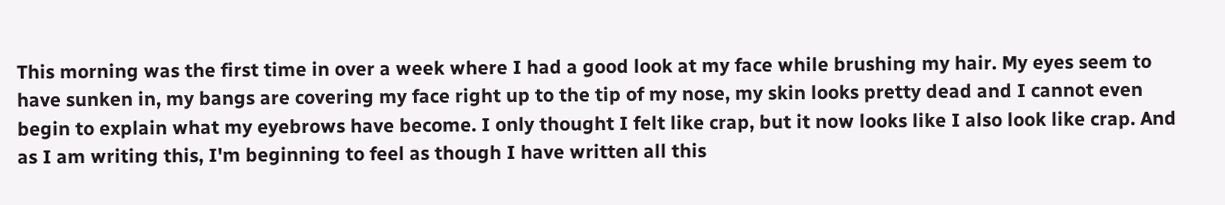This morning was the first time in over a week where I had a good look at my face while brushing my hair. My eyes seem to have sunken in, my bangs are covering my face right up to the tip of my nose, my skin looks pretty dead and I cannot even begin to explain what my eyebrows have become. I only thought I felt like crap, but it now looks like I also look like crap. And as I am writing this, I'm beginning to feel as though I have written all this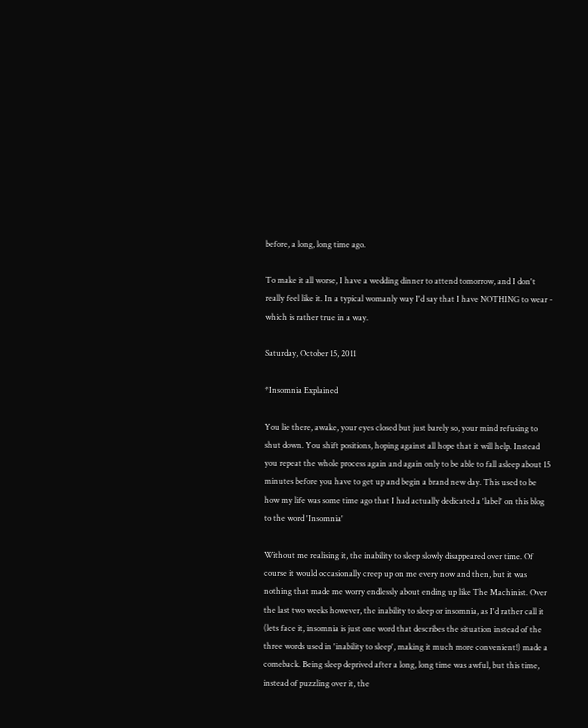before, a long, long time ago.

To make it all worse, I have a wedding dinner to attend tomorrow, and I don't really feel like it. In a typical womanly way I'd say that I have NOTHING to wear - which is rather true in a way.

Saturday, October 15, 2011

*Insomnia Explained

You lie there, awake, your eyes closed but just barely so, your mind refusing to shut down. You shift positions, hoping against all hope that it will help. Instead you repeat the whole process again and again only to be able to fall asleep about 15 minutes before you have to get up and begin a brand new day. This used to be how my life was some time ago that I had actually dedicated a 'label' on this blog to the word 'Insomnia'

Without me realising it, the inability to sleep slowly disappeared over time. Of course it would occasionally creep up on me every now and then, but it was nothing that made me worry endlessly about ending up like The Machinist. Over the last two weeks however, the inability to sleep or insomnia, as I'd rather call it (lets face it, insomnia is just one word that describes the situation instead of the three words used in 'inability to sleep', making it much more convenient!) made a comeback. Being sleep deprived after a long, long time was awful, but this time, instead of puzzling over it, the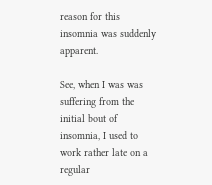reason for this insomnia was suddenly apparent.

See, when I was was suffering from the initial bout of insomnia, I used to work rather late on a regular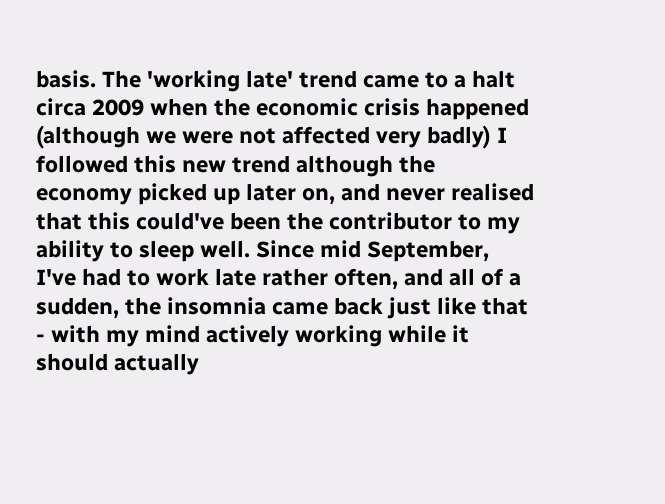basis. The 'working late' trend came to a halt circa 2009 when the economic crisis happened (although we were not affected very badly) I followed this new trend although the economy picked up later on, and never realised that this could've been the contributor to my ability to sleep well. Since mid September, I've had to work late rather often, and all of a sudden, the insomnia came back just like that - with my mind actively working while it should actually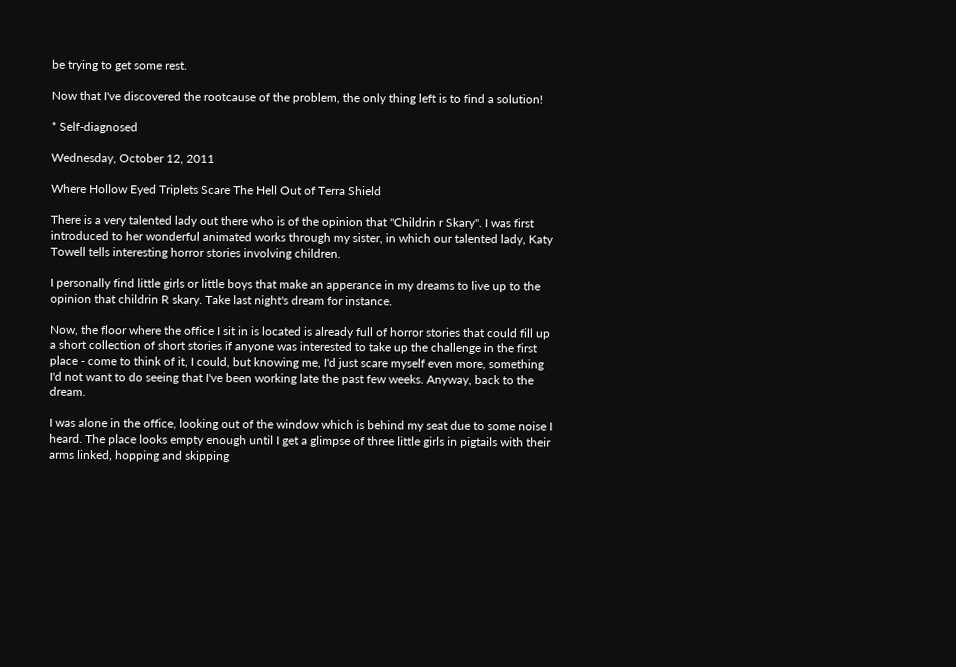be trying to get some rest.

Now that I've discovered the rootcause of the problem, the only thing left is to find a solution!

* Self-diagnosed

Wednesday, October 12, 2011

Where Hollow Eyed Triplets Scare The Hell Out of Terra Shield

There is a very talented lady out there who is of the opinion that "Childrin r Skary". I was first introduced to her wonderful animated works through my sister, in which our talented lady, Katy Towell tells interesting horror stories involving children.

I personally find little girls or little boys that make an apperance in my dreams to live up to the opinion that childrin R skary. Take last night's dream for instance.

Now, the floor where the office I sit in is located is already full of horror stories that could fill up a short collection of short stories if anyone was interested to take up the challenge in the first place - come to think of it, I could, but knowing me, I'd just scare myself even more, something I'd not want to do seeing that I've been working late the past few weeks. Anyway, back to the dream.

I was alone in the office, looking out of the window which is behind my seat due to some noise I heard. The place looks empty enough until I get a glimpse of three little girls in pigtails with their arms linked, hopping and skipping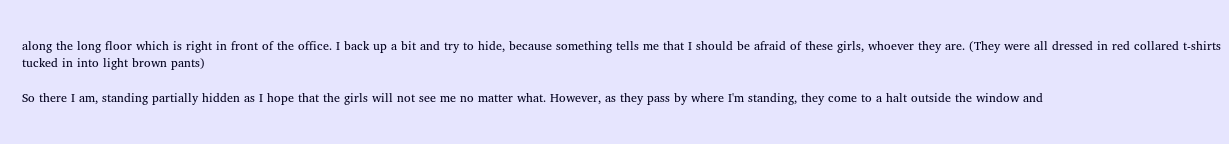along the long floor which is right in front of the office. I back up a bit and try to hide, because something tells me that I should be afraid of these girls, whoever they are. (They were all dressed in red collared t-shirts tucked in into light brown pants)

So there I am, standing partially hidden as I hope that the girls will not see me no matter what. However, as they pass by where I'm standing, they come to a halt outside the window and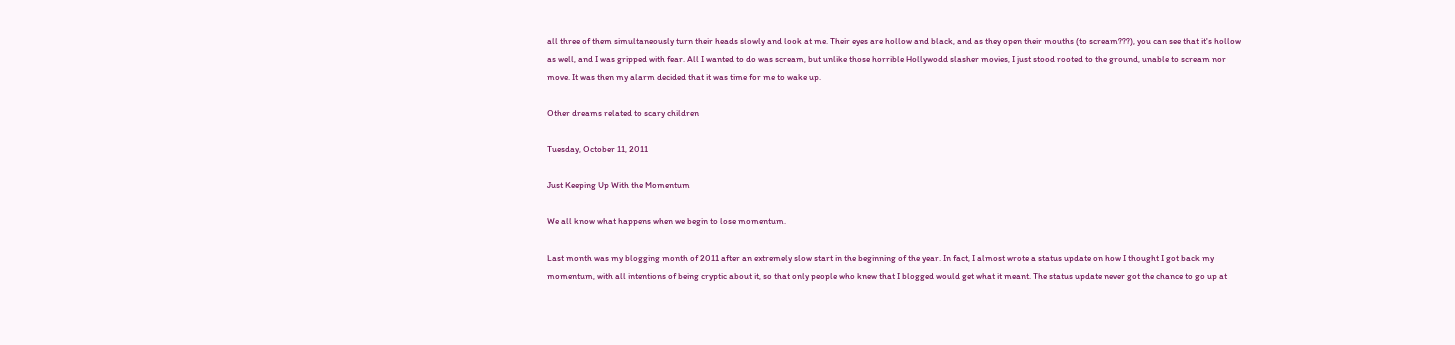all three of them simultaneously turn their heads slowly and look at me. Their eyes are hollow and black, and as they open their mouths (to scream???), you can see that it's hollow as well, and I was gripped with fear. All I wanted to do was scream, but unlike those horrible Hollywodd slasher movies, I just stood rooted to the ground, unable to scream nor move. It was then my alarm decided that it was time for me to wake up.

Other dreams related to scary children

Tuesday, October 11, 2011

Just Keeping Up With the Momentum

We all know what happens when we begin to lose momentum.

Last month was my blogging month of 2011 after an extremely slow start in the beginning of the year. In fact, I almost wrote a status update on how I thought I got back my momentum, with all intentions of being cryptic about it, so that only people who knew that I blogged would get what it meant. The status update never got the chance to go up at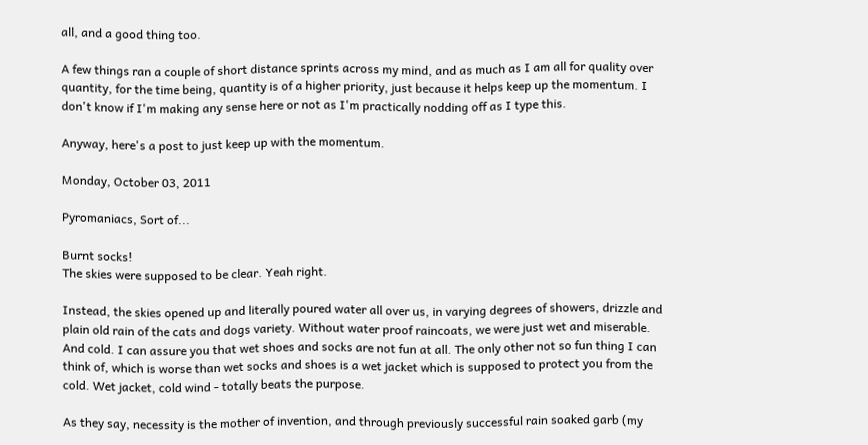all, and a good thing too.

A few things ran a couple of short distance sprints across my mind, and as much as I am all for quality over quantity, for the time being, quantity is of a higher priority, just because it helps keep up the momentum. I don't know if I'm making any sense here or not as I'm practically nodding off as I type this.

Anyway, here's a post to just keep up with the momentum.

Monday, October 03, 2011

Pyromaniacs, Sort of...

Burnt socks!
The skies were supposed to be clear. Yeah right.

Instead, the skies opened up and literally poured water all over us, in varying degrees of showers, drizzle and plain old rain of the cats and dogs variety. Without water proof raincoats, we were just wet and miserable. And cold. I can assure you that wet shoes and socks are not fun at all. The only other not so fun thing I can think of, which is worse than wet socks and shoes is a wet jacket which is supposed to protect you from the cold. Wet jacket, cold wind - totally beats the purpose.

As they say, necessity is the mother of invention, and through previously successful rain soaked garb (my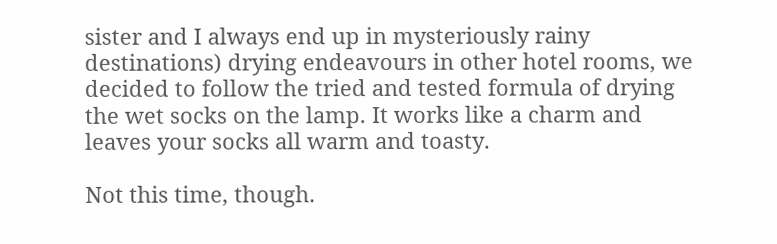sister and I always end up in mysteriously rainy destinations) drying endeavours in other hotel rooms, we decided to follow the tried and tested formula of drying the wet socks on the lamp. It works like a charm and leaves your socks all warm and toasty.

Not this time, though.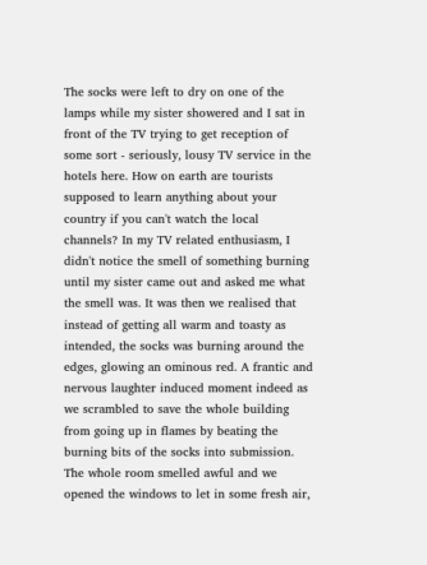The socks were left to dry on one of the lamps while my sister showered and I sat in front of the TV trying to get reception of some sort - seriously, lousy TV service in the hotels here. How on earth are tourists supposed to learn anything about your country if you can't watch the local channels? In my TV related enthusiasm, I didn't notice the smell of something burning until my sister came out and asked me what the smell was. It was then we realised that instead of getting all warm and toasty as intended, the socks was burning around the edges, glowing an ominous red. A frantic and nervous laughter induced moment indeed as we scrambled to save the whole building from going up in flames by beating the burning bits of the socks into submission. The whole room smelled awful and we opened the windows to let in some fresh air,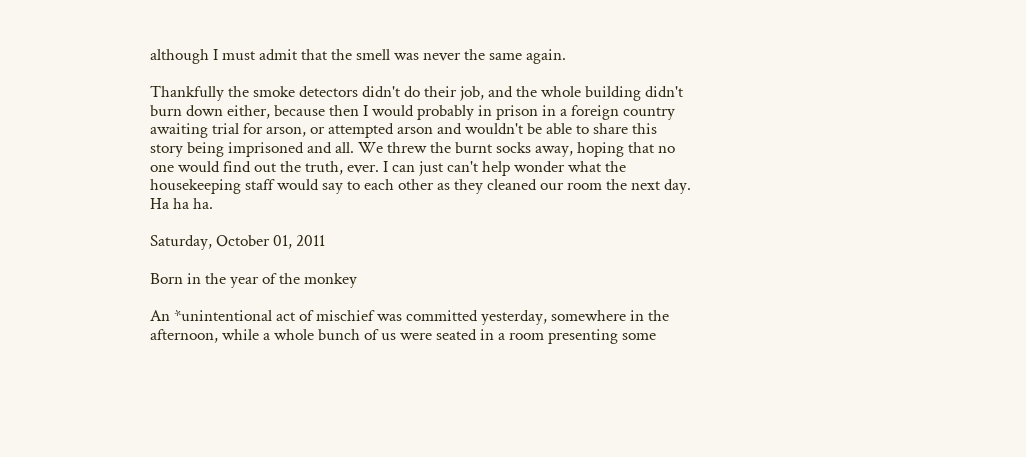although I must admit that the smell was never the same again.

Thankfully the smoke detectors didn't do their job, and the whole building didn't burn down either, because then I would probably in prison in a foreign country awaiting trial for arson, or attempted arson and wouldn't be able to share this story being imprisoned and all. We threw the burnt socks away, hoping that no one would find out the truth, ever. I can just can't help wonder what the housekeeping staff would say to each other as they cleaned our room the next day. Ha ha ha.

Saturday, October 01, 2011

Born in the year of the monkey

An *unintentional act of mischief was committed yesterday, somewhere in the afternoon, while a whole bunch of us were seated in a room presenting some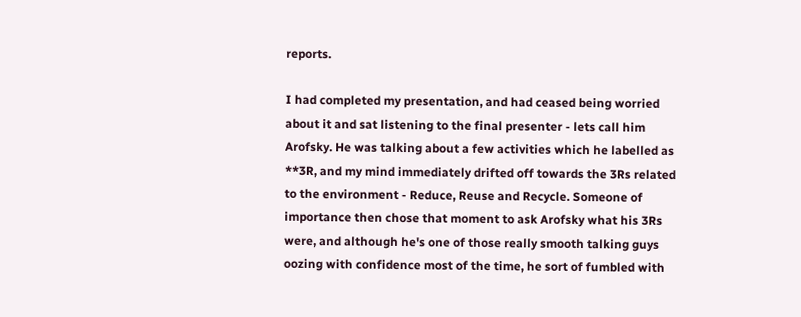reports.

I had completed my presentation, and had ceased being worried about it and sat listening to the final presenter - lets call him Arofsky. He was talking about a few activities which he labelled as **3R, and my mind immediately drifted off towards the 3Rs related to the environment - Reduce, Reuse and Recycle. Someone of importance then chose that moment to ask Arofsky what his 3Rs were, and although he's one of those really smooth talking guys oozing with confidence most of the time, he sort of fumbled with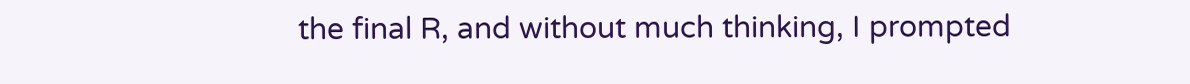the final R, and without much thinking, I prompted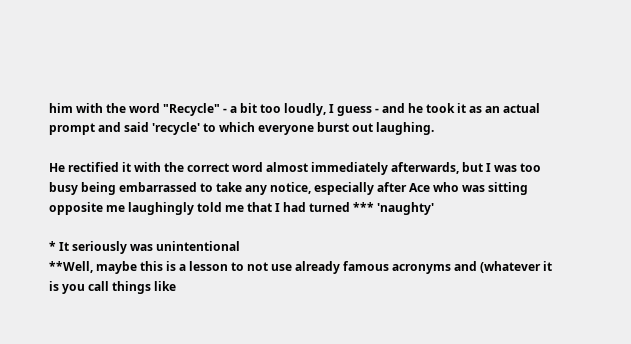him with the word "Recycle" - a bit too loudly, I guess - and he took it as an actual prompt and said 'recycle' to which everyone burst out laughing.

He rectified it with the correct word almost immediately afterwards, but I was too busy being embarrassed to take any notice, especially after Ace who was sitting opposite me laughingly told me that I had turned *** 'naughty'

* It seriously was unintentional
**Well, maybe this is a lesson to not use already famous acronyms and (whatever it is you call things like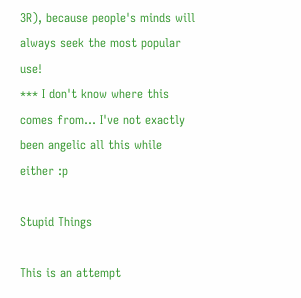3R), because people's minds will always seek the most popular use!
*** I don't know where this comes from... I've not exactly been angelic all this while either :p

Stupid Things

This is an attempt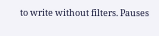to write without filters. Pauses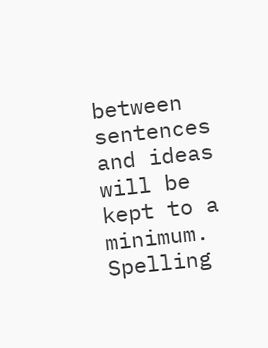between sentences and ideas will be kept to a minimum. Spelling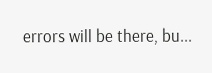errors will be there, bu...